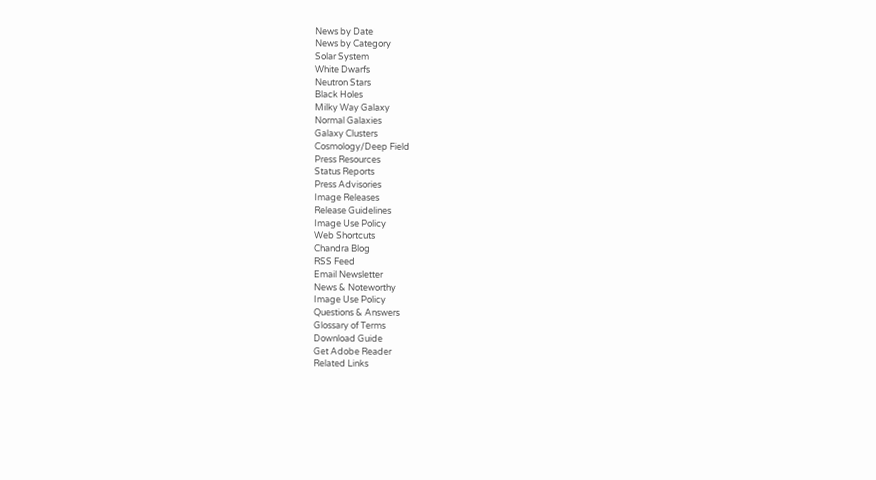News by Date
News by Category
Solar System
White Dwarfs
Neutron Stars
Black Holes
Milky Way Galaxy
Normal Galaxies
Galaxy Clusters
Cosmology/Deep Field
Press Resources
Status Reports
Press Advisories
Image Releases
Release Guidelines
Image Use Policy
Web Shortcuts
Chandra Blog
RSS Feed
Email Newsletter
News & Noteworthy
Image Use Policy
Questions & Answers
Glossary of Terms
Download Guide
Get Adobe Reader
Related Links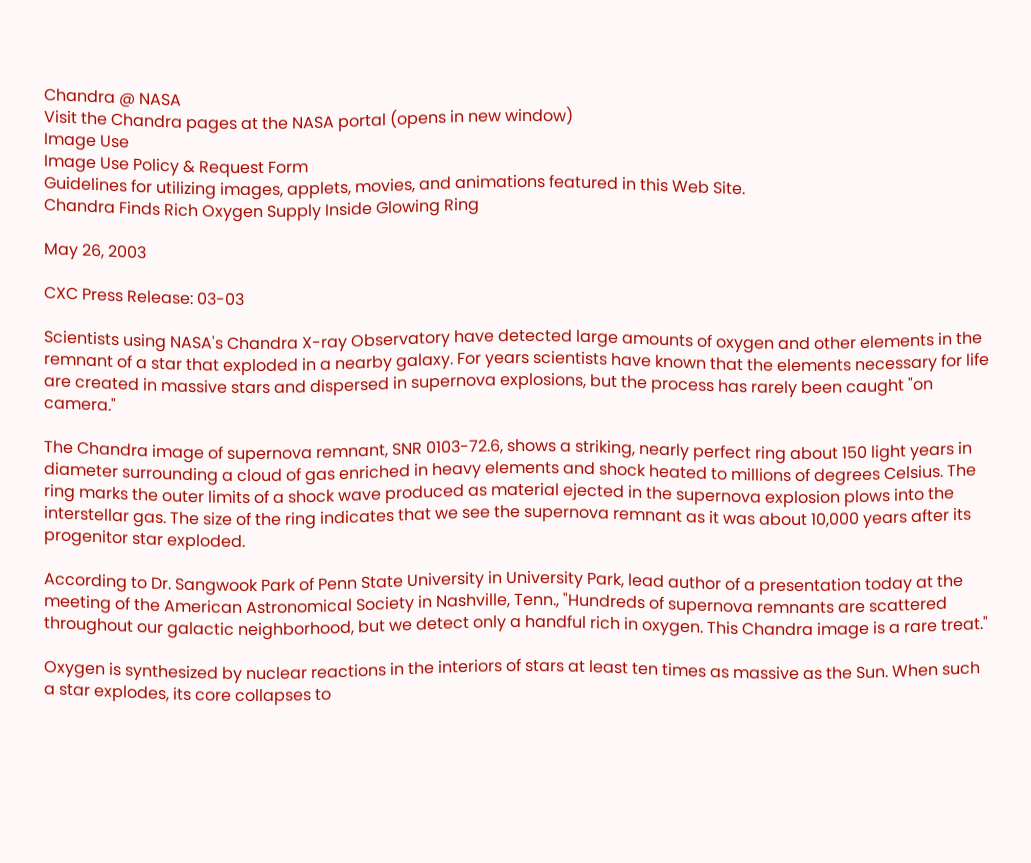Chandra @ NASA
Visit the Chandra pages at the NASA portal (opens in new window)
Image Use
Image Use Policy & Request Form
Guidelines for utilizing images, applets, movies, and animations featured in this Web Site.
Chandra Finds Rich Oxygen Supply Inside Glowing Ring

May 26, 2003

CXC Press Release: 03-03

Scientists using NASA's Chandra X-ray Observatory have detected large amounts of oxygen and other elements in the remnant of a star that exploded in a nearby galaxy. For years scientists have known that the elements necessary for life are created in massive stars and dispersed in supernova explosions, but the process has rarely been caught "on camera."

The Chandra image of supernova remnant, SNR 0103-72.6, shows a striking, nearly perfect ring about 150 light years in diameter surrounding a cloud of gas enriched in heavy elements and shock heated to millions of degrees Celsius. The ring marks the outer limits of a shock wave produced as material ejected in the supernova explosion plows into the interstellar gas. The size of the ring indicates that we see the supernova remnant as it was about 10,000 years after its progenitor star exploded.

According to Dr. Sangwook Park of Penn State University in University Park, lead author of a presentation today at the meeting of the American Astronomical Society in Nashville, Tenn., "Hundreds of supernova remnants are scattered throughout our galactic neighborhood, but we detect only a handful rich in oxygen. This Chandra image is a rare treat."

Oxygen is synthesized by nuclear reactions in the interiors of stars at least ten times as massive as the Sun. When such a star explodes, its core collapses to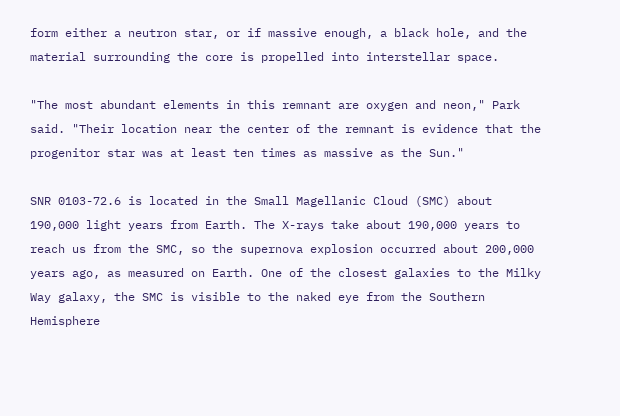form either a neutron star, or if massive enough, a black hole, and the material surrounding the core is propelled into interstellar space.

"The most abundant elements in this remnant are oxygen and neon," Park said. "Their location near the center of the remnant is evidence that the progenitor star was at least ten times as massive as the Sun."

SNR 0103-72.6 is located in the Small Magellanic Cloud (SMC) about 190,000 light years from Earth. The X-rays take about 190,000 years to reach us from the SMC, so the supernova explosion occurred about 200,000 years ago, as measured on Earth. One of the closest galaxies to the Milky Way galaxy, the SMC is visible to the naked eye from the Southern Hemisphere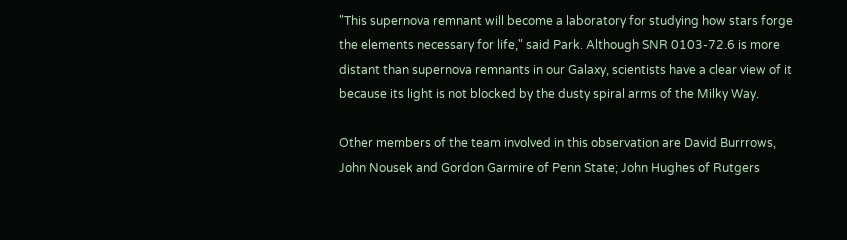"This supernova remnant will become a laboratory for studying how stars forge the elements necessary for life," said Park. Although SNR 0103-72.6 is more distant than supernova remnants in our Galaxy, scientists have a clear view of it because its light is not blocked by the dusty spiral arms of the Milky Way.

Other members of the team involved in this observation are David Burrrows, John Nousek and Gordon Garmire of Penn State; John Hughes of Rutgers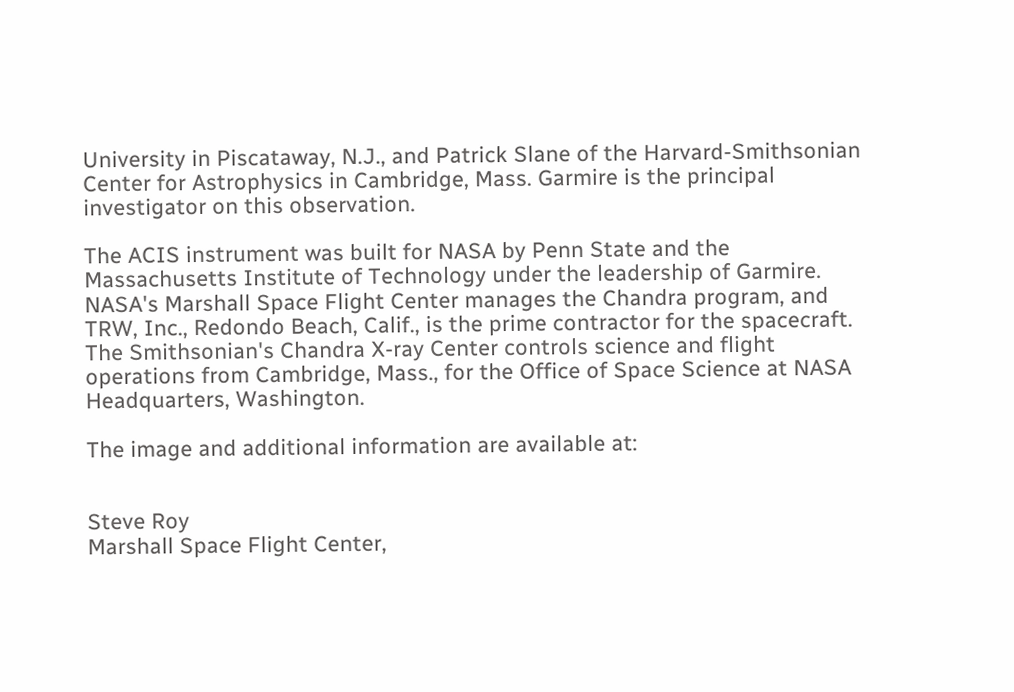University in Piscataway, N.J., and Patrick Slane of the Harvard-Smithsonian Center for Astrophysics in Cambridge, Mass. Garmire is the principal investigator on this observation.

The ACIS instrument was built for NASA by Penn State and the Massachusetts Institute of Technology under the leadership of Garmire. NASA's Marshall Space Flight Center manages the Chandra program, and TRW, Inc., Redondo Beach, Calif., is the prime contractor for the spacecraft. The Smithsonian's Chandra X-ray Center controls science and flight operations from Cambridge, Mass., for the Office of Space Science at NASA Headquarters, Washington.

The image and additional information are available at:


Steve Roy
Marshall Space Flight Center,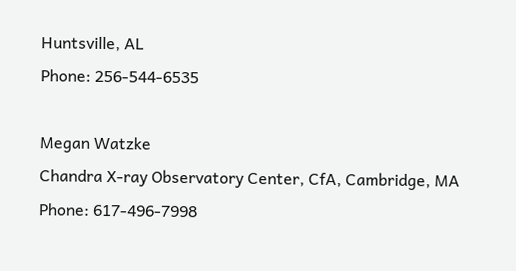Huntsville, AL
Phone: 256-544-6535

Megan Watzke
Chandra X-ray Observatory Center, CfA, Cambridge, MA
Phone: 617-496-7998